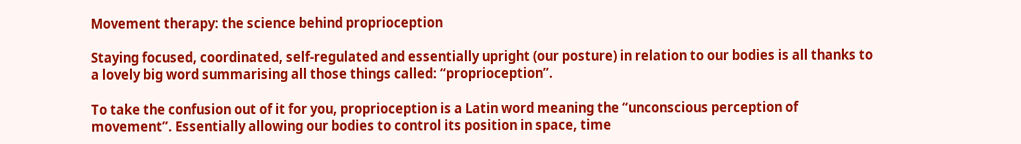Movement therapy: the science behind proprioception

Staying focused, coordinated, self-regulated and essentially upright (our posture) in relation to our bodies is all thanks to a lovely big word summarising all those things called: “proprioception”.

To take the confusion out of it for you, proprioception is a Latin word meaning the “unconscious perception of movement”. Essentially allowing our bodies to control its position in space, time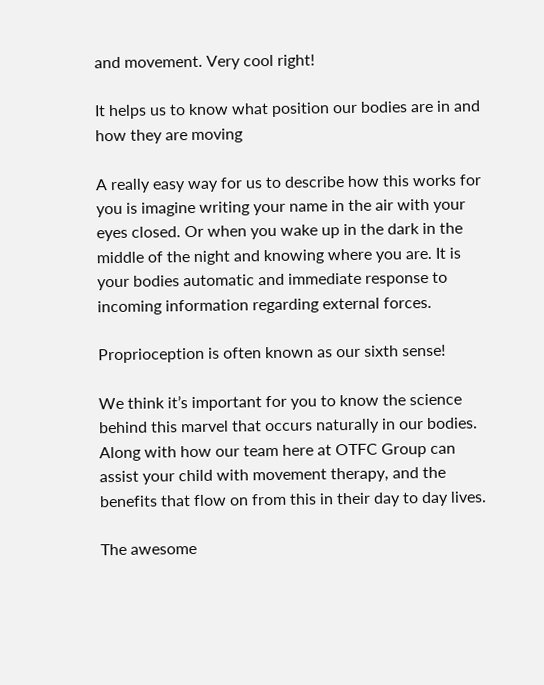and movement. Very cool right!

It helps us to know what position our bodies are in and how they are moving

A really easy way for us to describe how this works for you is imagine writing your name in the air with your eyes closed. Or when you wake up in the dark in the middle of the night and knowing where you are. It is your bodies automatic and immediate response to incoming information regarding external forces.

Proprioception is often known as our sixth sense!

We think it’s important for you to know the science behind this marvel that occurs naturally in our bodies. Along with how our team here at OTFC Group can assist your child with movement therapy, and the benefits that flow on from this in their day to day lives.

The awesome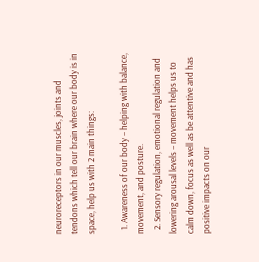neuroreceptors in our muscles, joints and tendons which tell our brain where our body is in space, help us with 2 main things:

  1. Awareness of our body – helping with balance, movement, and posture.
  2. Sensory regulation, emotional regulation and lowering arousal levels – movement helps us to calm down, focus as well as be attentive and has positive impacts on our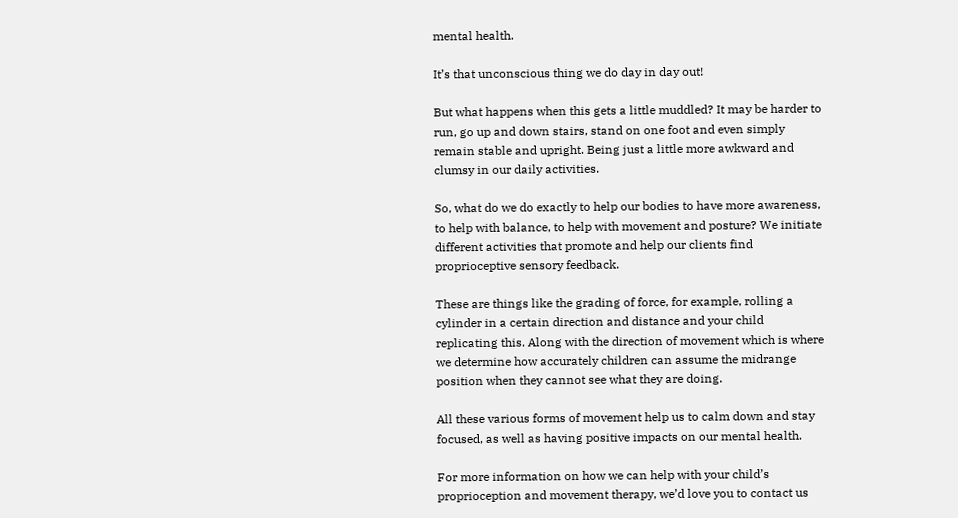mental health.

It’s that unconscious thing we do day in day out!

But what happens when this gets a little muddled? It may be harder to run, go up and down stairs, stand on one foot and even simply remain stable and upright. Being just a little more awkward and clumsy in our daily activities.

So, what do we do exactly to help our bodies to have more awareness, to help with balance, to help with movement and posture? We initiate different activities that promote and help our clients find proprioceptive sensory feedback.

These are things like the grading of force, for example, rolling a cylinder in a certain direction and distance and your child replicating this. Along with the direction of movement which is where we determine how accurately children can assume the midrange position when they cannot see what they are doing.

All these various forms of movement help us to calm down and stay focused, as well as having positive impacts on our mental health.

For more information on how we can help with your child’s proprioception and movement therapy, we’d love you to contact us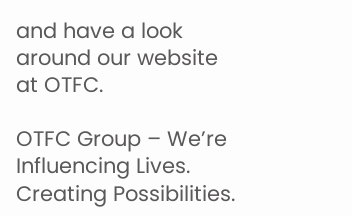and have a look around our website at OTFC.

OTFC Group – We’re Influencing Lives. Creating Possibilities.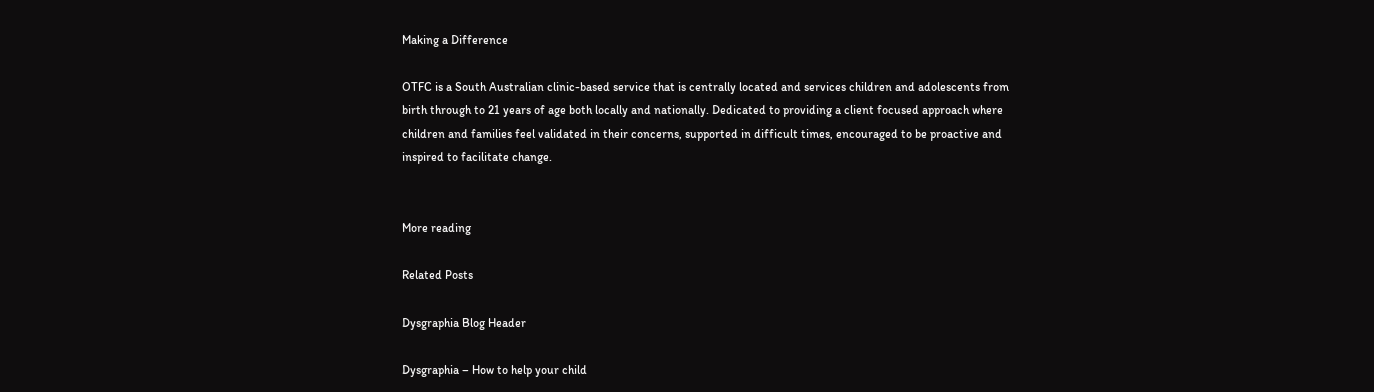Making a Difference

OTFC is a South Australian clinic-based service that is centrally located and services children and adolescents from birth through to 21 years of age both locally and nationally. Dedicated to providing a client focused approach where children and families feel validated in their concerns, supported in difficult times, encouraged to be proactive and inspired to facilitate change.


More reading

Related Posts

Dysgraphia Blog Header

Dysgraphia – How to help your child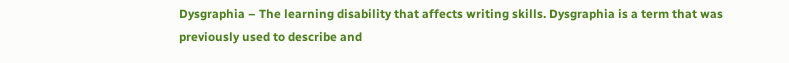Dysgraphia – The learning disability that affects writing skills. Dysgraphia is a term that was previously used to describe and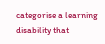categorise a learning disability that